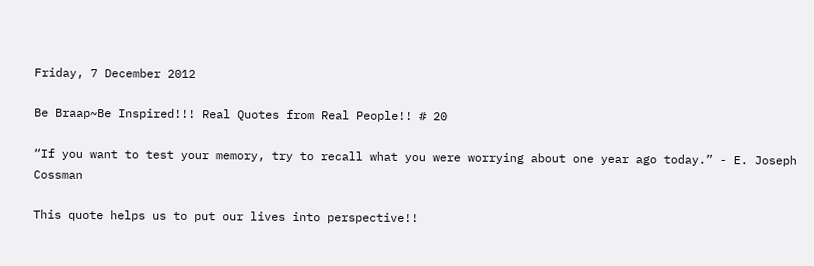Friday, 7 December 2012

Be Braap~Be Inspired!!! Real Quotes from Real People!! # 20

“If you want to test your memory, try to recall what you were worrying about one year ago today.” - E. Joseph Cossman

This quote helps us to put our lives into perspective!!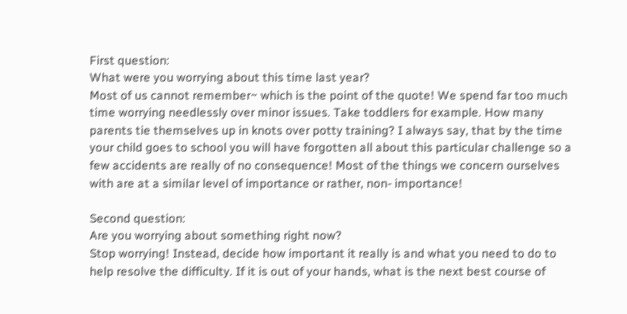First question:
What were you worrying about this time last year?
Most of us cannot remember~ which is the point of the quote! We spend far too much time worrying needlessly over minor issues. Take toddlers for example. How many parents tie themselves up in knots over potty training? I always say, that by the time your child goes to school you will have forgotten all about this particular challenge so a few accidents are really of no consequence! Most of the things we concern ourselves with are at a similar level of importance or rather, non- importance!

Second question:
Are you worrying about something right now?
Stop worrying! Instead, decide how important it really is and what you need to do to help resolve the difficulty. If it is out of your hands, what is the next best course of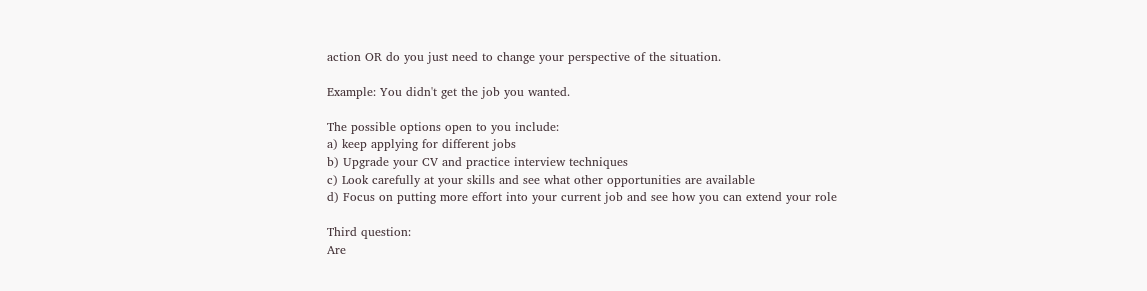action OR do you just need to change your perspective of the situation.

Example: You didn't get the job you wanted.

The possible options open to you include:
a) keep applying for different jobs
b) Upgrade your CV and practice interview techniques
c) Look carefully at your skills and see what other opportunities are available
d) Focus on putting more effort into your current job and see how you can extend your role

Third question:
Are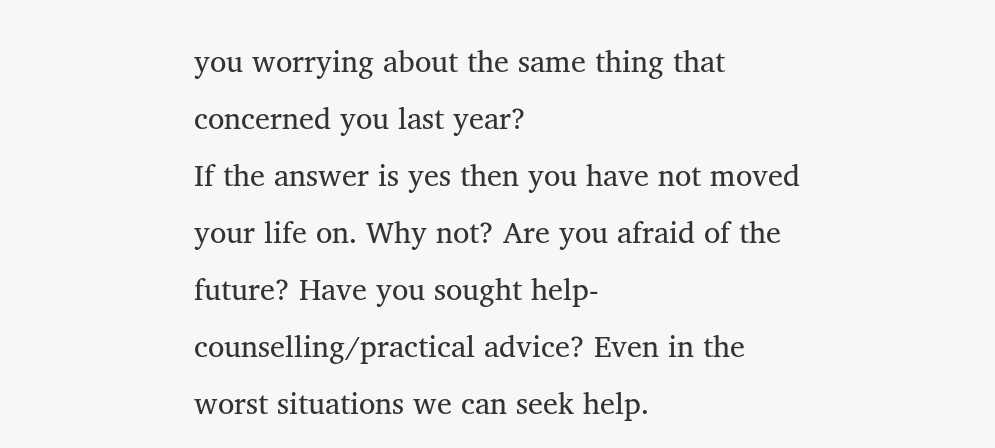you worrying about the same thing that concerned you last year?
If the answer is yes then you have not moved your life on. Why not? Are you afraid of the future? Have you sought help- counselling/practical advice? Even in the worst situations we can seek help.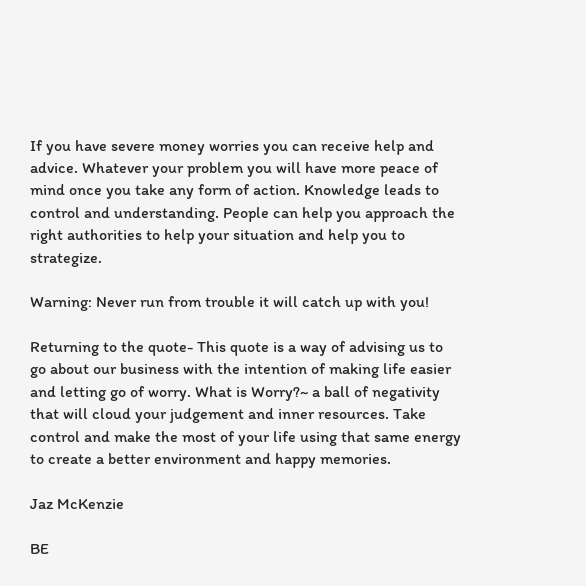If you have severe money worries you can receive help and advice. Whatever your problem you will have more peace of mind once you take any form of action. Knowledge leads to control and understanding. People can help you approach the right authorities to help your situation and help you to strategize.

Warning: Never run from trouble it will catch up with you!

Returning to the quote- This quote is a way of advising us to go about our business with the intention of making life easier and letting go of worry. What is Worry?~ a ball of negativity that will cloud your judgement and inner resources. Take control and make the most of your life using that same energy to create a better environment and happy memories.

Jaz McKenzie

BE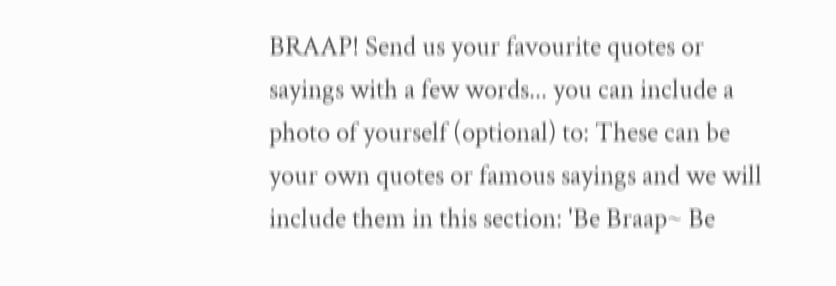BRAAP! Send us your favourite quotes or sayings with a few words... you can include a photo of yourself (optional) to: These can be your own quotes or famous sayings and we will include them in this section: 'Be Braap~ Be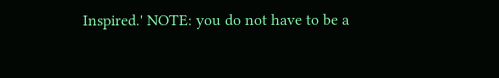Inspired.' NOTE: you do not have to be a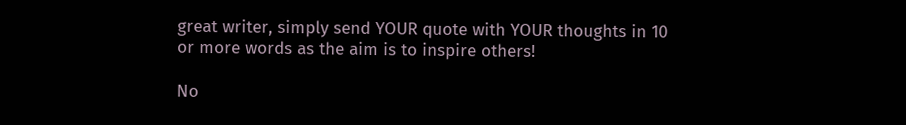great writer, simply send YOUR quote with YOUR thoughts in 10 or more words as the aim is to inspire others!

No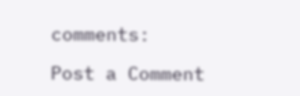comments:

Post a Comment